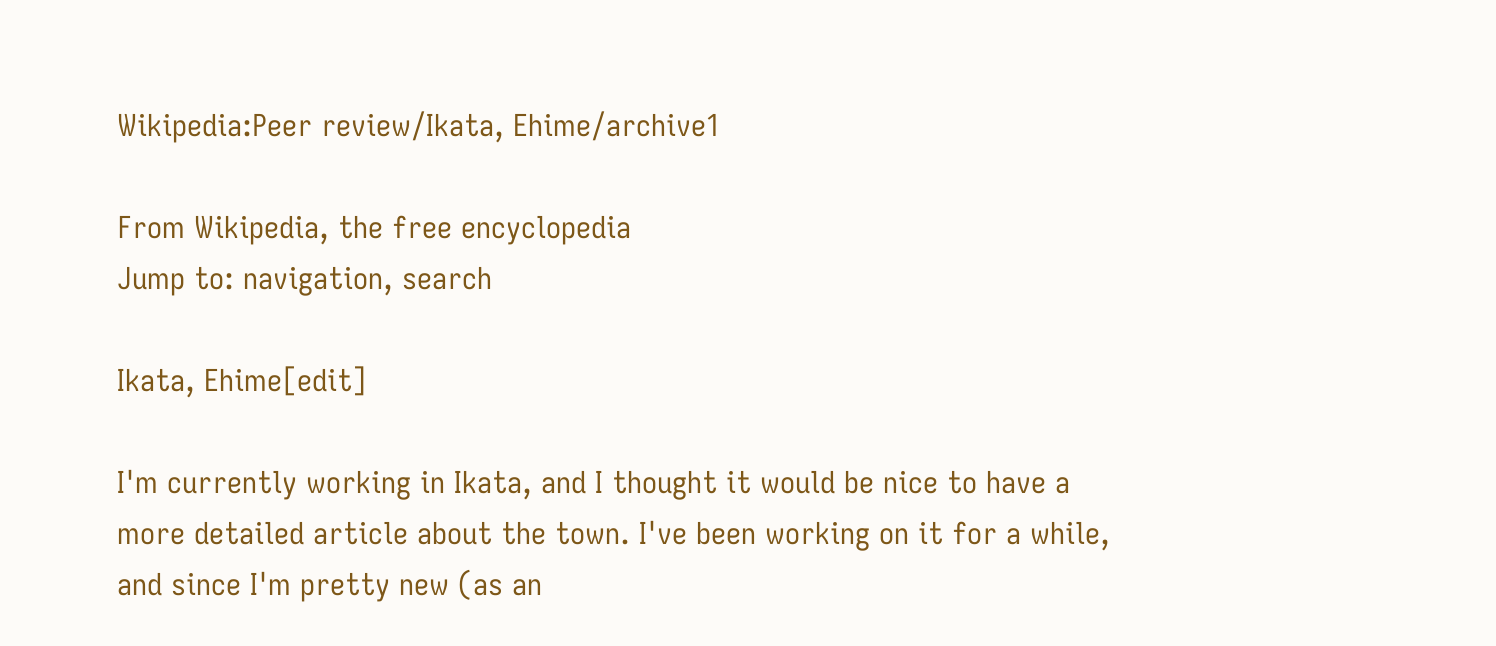Wikipedia:Peer review/Ikata, Ehime/archive1

From Wikipedia, the free encyclopedia
Jump to: navigation, search

Ikata, Ehime[edit]

I'm currently working in Ikata, and I thought it would be nice to have a more detailed article about the town. I've been working on it for a while, and since I'm pretty new (as an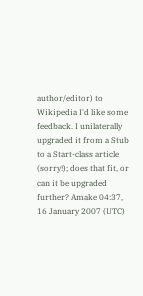author/editor) to Wikipedia I'd like some feedback. I unilaterally upgraded it from a Stub to a Start-class article (sorry!); does that fit, or can it be upgraded further? Amake 04:37, 16 January 2007 (UTC)